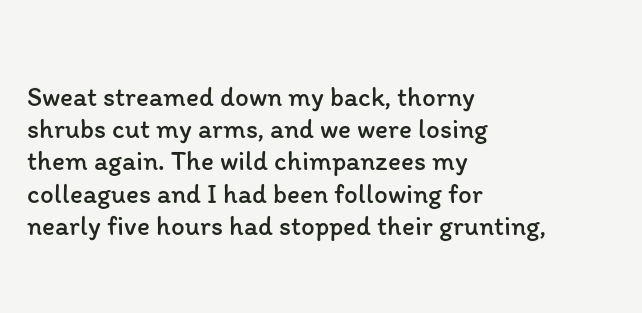Sweat streamed down my back, thorny shrubs cut my arms, and we were losing them again. The wild chimpanzees my colleagues and I had been following for nearly five hours had stopped their grunting,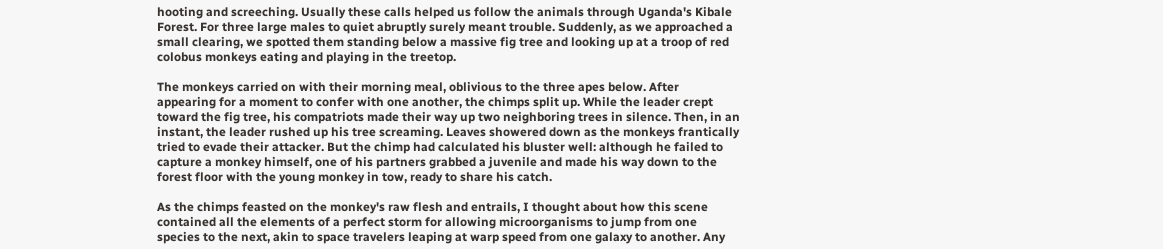hooting and screeching. Usually these calls helped us follow the animals through Uganda's Kibale Forest. For three large males to quiet abruptly surely meant trouble. Suddenly, as we approached a small clearing, we spotted them standing below a massive fig tree and looking up at a troop of red colobus monkeys eating and playing in the treetop.

The monkeys carried on with their morning meal, oblivious to the three apes below. After appearing for a moment to confer with one another, the chimps split up. While the leader crept toward the fig tree, his compatriots made their way up two neighboring trees in silence. Then, in an instant, the leader rushed up his tree screaming. Leaves showered down as the monkeys frantically tried to evade their attacker. But the chimp had calculated his bluster well: although he failed to capture a monkey himself, one of his partners grabbed a juvenile and made his way down to the forest floor with the young monkey in tow, ready to share his catch.

As the chimps feasted on the monkey's raw flesh and entrails, I thought about how this scene contained all the elements of a perfect storm for allowing microorganisms to jump from one species to the next, akin to space travelers leaping at warp speed from one galaxy to another. Any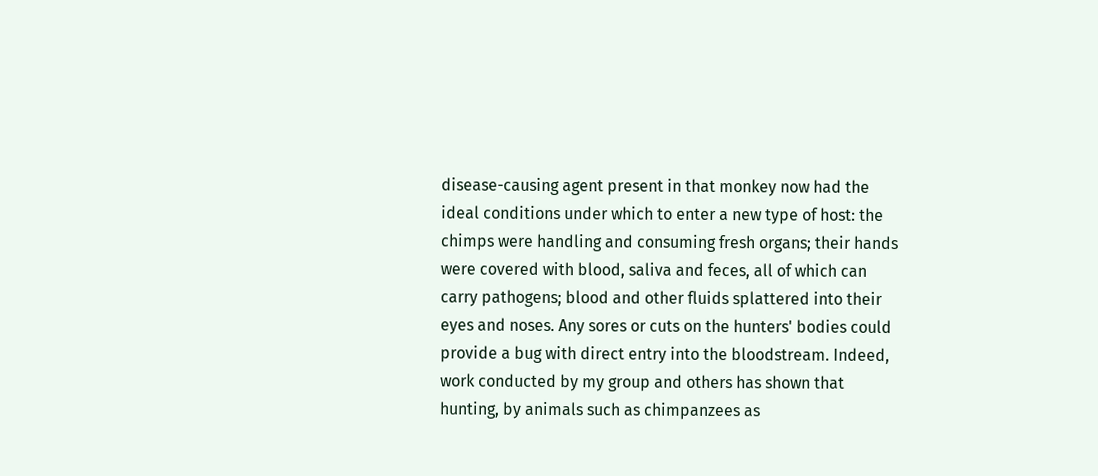disease-causing agent present in that monkey now had the ideal conditions under which to enter a new type of host: the chimps were handling and consuming fresh organs; their hands were covered with blood, saliva and feces, all of which can carry pathogens; blood and other fluids splattered into their eyes and noses. Any sores or cuts on the hunters' bodies could provide a bug with direct entry into the bloodstream. Indeed, work conducted by my group and others has shown that hunting, by animals such as chimpanzees as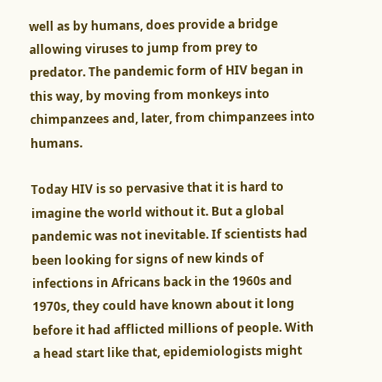well as by humans, does provide a bridge allowing viruses to jump from prey to predator. The pandemic form of HIV began in this way, by moving from monkeys into chimpanzees and, later, from chimpanzees into humans.

Today HIV is so pervasive that it is hard to imagine the world without it. But a global pandemic was not inevitable. If scientists had been looking for signs of new kinds of infections in Africans back in the 1960s and 1970s, they could have known about it long before it had afflicted millions of people. With a head start like that, epidemiologists might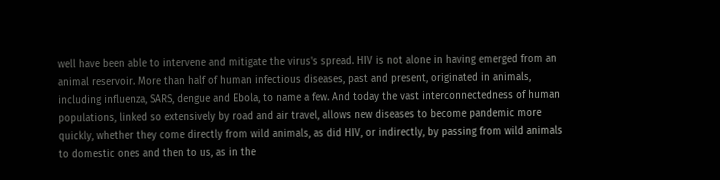well have been able to intervene and mitigate the virus's spread. HIV is not alone in having emerged from an animal reservoir. More than half of human infectious diseases, past and present, originated in animals, including influenza, SARS, dengue and Ebola, to name a few. And today the vast interconnectedness of human populations, linked so extensively by road and air travel, allows new diseases to become pandemic more quickly, whether they come directly from wild animals, as did HIV, or indirectly, by passing from wild animals to domestic ones and then to us, as in the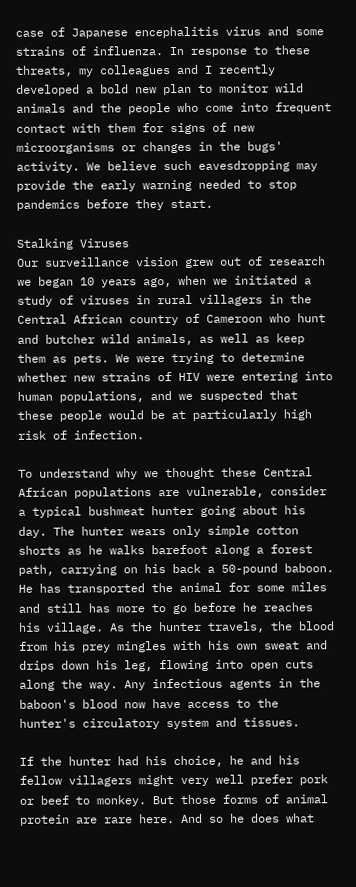case of Japanese encephalitis virus and some strains of influenza. In response to these threats, my colleagues and I recently developed a bold new plan to monitor wild animals and the people who come into frequent contact with them for signs of new microorganisms or changes in the bugs' activity. We believe such eavesdropping may provide the early warning needed to stop pandemics before they start.

Stalking Viruses
Our surveillance vision grew out of research we began 10 years ago, when we initiated a study of viruses in rural villagers in the Central African country of Cameroon who hunt and butcher wild animals, as well as keep them as pets. We were trying to determine whether new strains of HIV were entering into human populations, and we suspected that these people would be at particularly high risk of infection.

To understand why we thought these Central African populations are vulnerable, consider a typical bushmeat hunter going about his day. The hunter wears only simple cotton shorts as he walks barefoot along a forest path, carrying on his back a 50-pound baboon. He has transported the animal for some miles and still has more to go before he reaches his village. As the hunter travels, the blood from his prey mingles with his own sweat and drips down his leg, flowing into open cuts along the way. Any infectious agents in the baboon's blood now have access to the hunter's circulatory system and tissues.

If the hunter had his choice, he and his fellow villagers might very well prefer pork or beef to monkey. But those forms of animal protein are rare here. And so he does what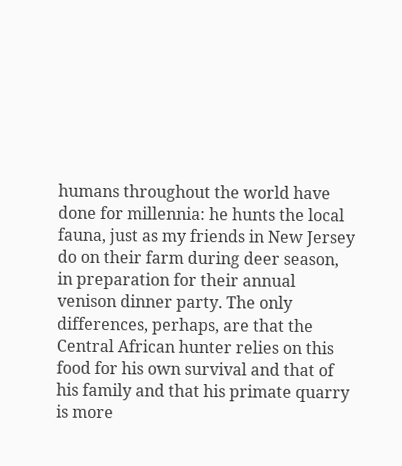humans throughout the world have done for millennia: he hunts the local fauna, just as my friends in New Jersey do on their farm during deer season, in preparation for their annual venison dinner party. The only differences, perhaps, are that the Central African hunter relies on this food for his own survival and that of his family and that his primate quarry is more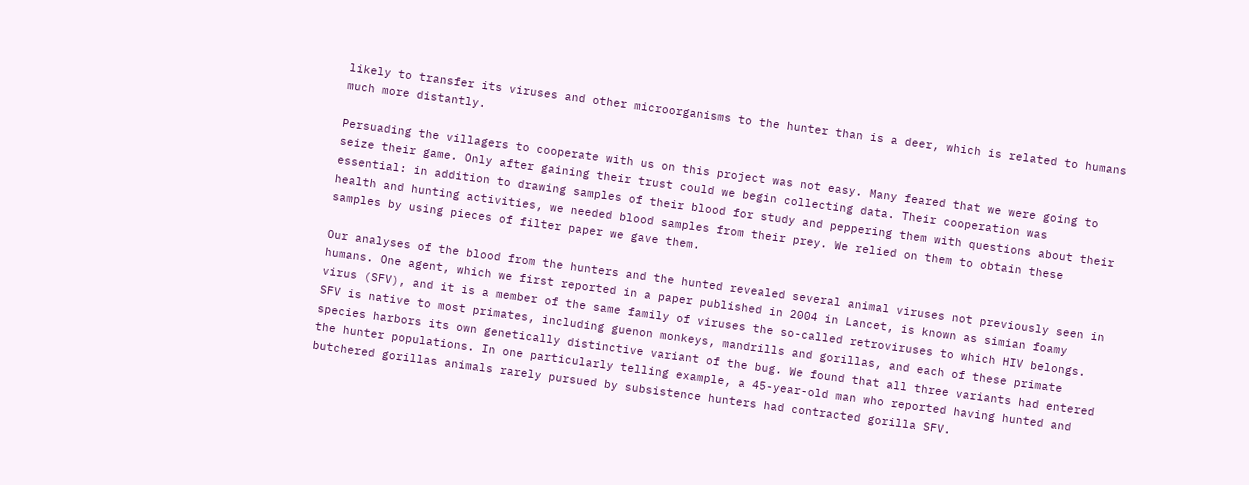likely to transfer its viruses and other microorganisms to the hunter than is a deer, which is related to humans much more distantly.

Persuading the villagers to cooperate with us on this project was not easy. Many feared that we were going to seize their game. Only after gaining their trust could we begin collecting data. Their cooperation was essential: in addition to drawing samples of their blood for study and peppering them with questions about their health and hunting activities, we needed blood samples from their prey. We relied on them to obtain these samples by using pieces of filter paper we gave them.

Our analyses of the blood from the hunters and the hunted revealed several animal viruses not previously seen in humans. One agent, which we first reported in a paper published in 2004 in Lancet, is known as simian foamy virus (SFV), and it is a member of the same family of viruses the so-called retroviruses to which HIV belongs. SFV is native to most primates, including guenon monkeys, mandrills and gorillas, and each of these primate species harbors its own genetically distinctive variant of the bug. We found that all three variants had entered the hunter populations. In one particularly telling example, a 45-year-old man who reported having hunted and butchered gorillas animals rarely pursued by subsistence hunters had contracted gorilla SFV.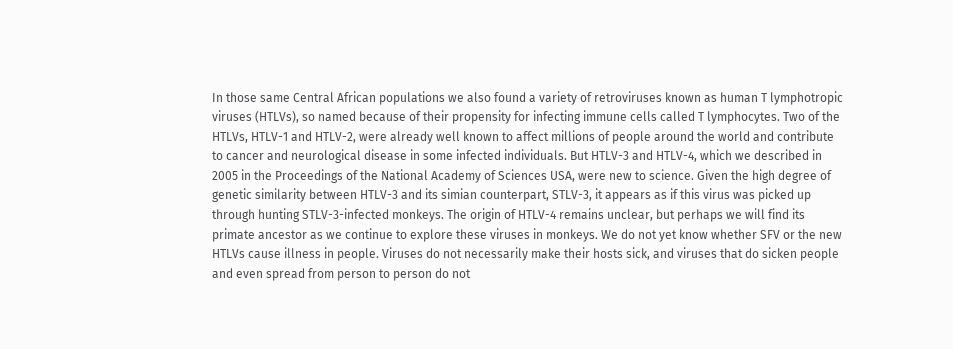In those same Central African populations we also found a variety of retroviruses known as human T lymphotropic viruses (HTLVs), so named because of their propensity for infecting immune cells called T lymphocytes. Two of the HTLVs, HTLV-1 and HTLV-2, were already well known to affect millions of people around the world and contribute to cancer and neurological disease in some infected individuals. But HTLV-3 and HTLV-4, which we described in 2005 in the Proceedings of the National Academy of Sciences USA, were new to science. Given the high degree of genetic similarity between HTLV-3 and its simian counterpart, STLV-3, it appears as if this virus was picked up through hunting STLV-3-infected monkeys. The origin of HTLV-4 remains unclear, but perhaps we will find its primate ancestor as we continue to explore these viruses in monkeys. We do not yet know whether SFV or the new HTLVs cause illness in people. Viruses do not necessarily make their hosts sick, and viruses that do sicken people and even spread from person to person do not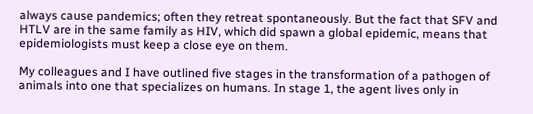always cause pandemics; often they retreat spontaneously. But the fact that SFV and HTLV are in the same family as HIV, which did spawn a global epidemic, means that epidemiologists must keep a close eye on them.

My colleagues and I have outlined five stages in the transformation of a pathogen of animals into one that specializes on humans. In stage 1, the agent lives only in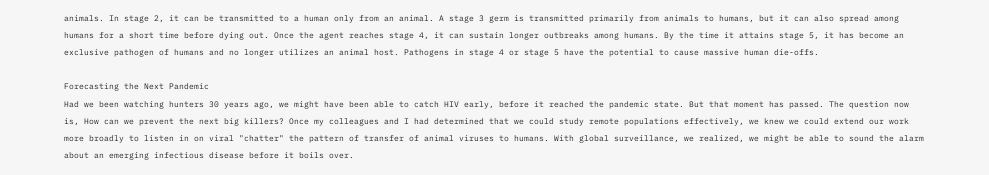animals. In stage 2, it can be transmitted to a human only from an animal. A stage 3 germ is transmitted primarily from animals to humans, but it can also spread among humans for a short time before dying out. Once the agent reaches stage 4, it can sustain longer outbreaks among humans. By the time it attains stage 5, it has become an exclusive pathogen of humans and no longer utilizes an animal host. Pathogens in stage 4 or stage 5 have the potential to cause massive human die-offs.

Forecasting the Next Pandemic
Had we been watching hunters 30 years ago, we might have been able to catch HIV early, before it reached the pandemic state. But that moment has passed. The question now is, How can we prevent the next big killers? Once my colleagues and I had determined that we could study remote populations effectively, we knew we could extend our work more broadly to listen in on viral "chatter" the pattern of transfer of animal viruses to humans. With global surveillance, we realized, we might be able to sound the alarm about an emerging infectious disease before it boils over.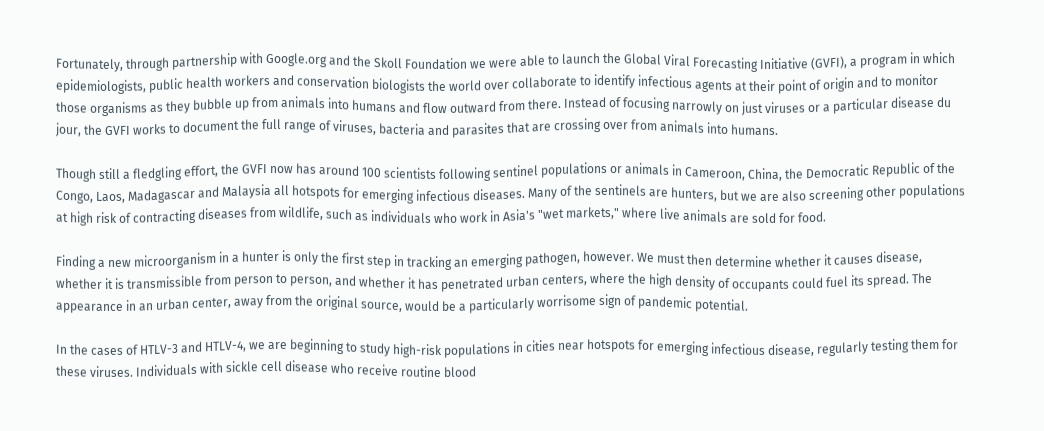Fortunately, through partnership with Google.org and the Skoll Foundation we were able to launch the Global Viral Forecasting Initiative (GVFI), a program in which epidemiologists, public health workers and conservation biologists the world over collaborate to identify infectious agents at their point of origin and to monitor those organisms as they bubble up from animals into humans and flow outward from there. Instead of focusing narrowly on just viruses or a particular disease du jour, the GVFI works to document the full range of viruses, bacteria and parasites that are crossing over from animals into humans.

Though still a fledgling effort, the GVFI now has around 100 scientists following sentinel populations or animals in Cameroon, China, the Democratic Republic of the Congo, Laos, Madagascar and Malaysia all hotspots for emerging infectious diseases. Many of the sentinels are hunters, but we are also screening other populations at high risk of contracting diseases from wildlife, such as individuals who work in Asia's "wet markets," where live animals are sold for food.

Finding a new microorganism in a hunter is only the first step in tracking an emerging pathogen, however. We must then determine whether it causes disease, whether it is transmissible from person to person, and whether it has penetrated urban centers, where the high density of occupants could fuel its spread. The appearance in an urban center, away from the original source, would be a particularly worrisome sign of pandemic potential.

In the cases of HTLV-3 and HTLV-4, we are beginning to study high-risk populations in cities near hotspots for emerging infectious disease, regularly testing them for these viruses. Individuals with sickle cell disease who receive routine blood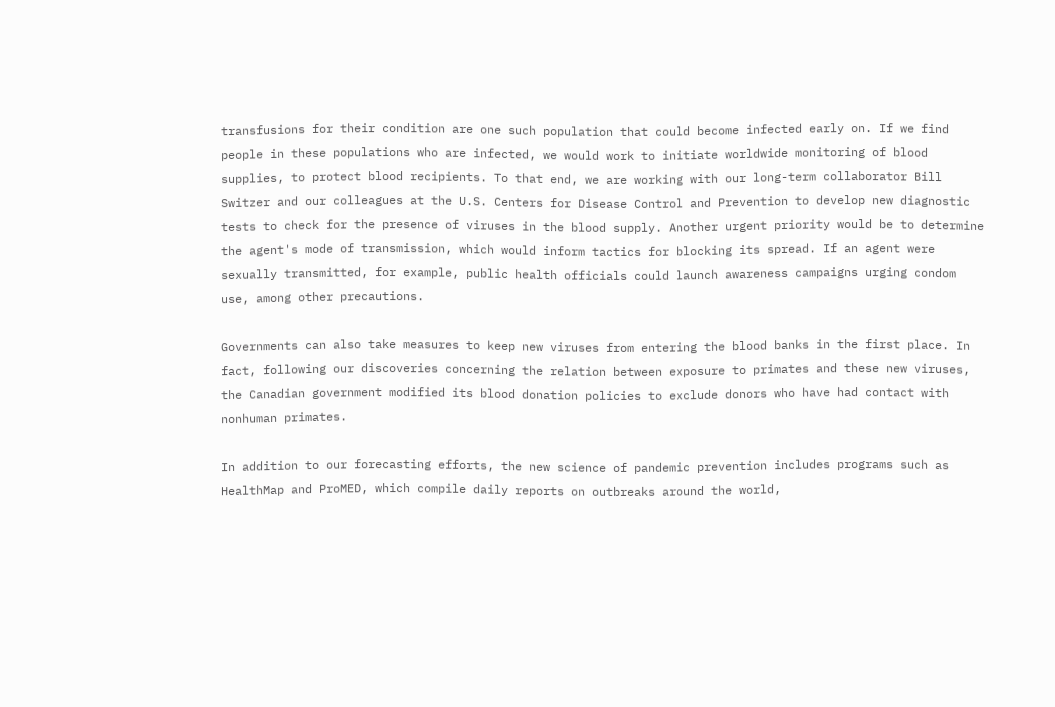transfusions for their condition are one such population that could become infected early on. If we find people in these populations who are infected, we would work to initiate worldwide monitoring of blood supplies, to protect blood recipients. To that end, we are working with our long-term collaborator Bill Switzer and our colleagues at the U.S. Centers for Disease Control and Prevention to develop new diagnostic tests to check for the presence of viruses in the blood supply. Another urgent priority would be to determine the agent's mode of transmission, which would inform tactics for blocking its spread. If an agent were sexually transmitted, for example, public health officials could launch awareness campaigns urging condom use, among other precautions.

Governments can also take measures to keep new viruses from entering the blood banks in the first place. In fact, following our discoveries concerning the relation between exposure to primates and these new viruses, the Canadian government modified its blood donation policies to exclude donors who have had contact with nonhuman primates.

In addition to our forecasting efforts, the new science of pandemic prevention includes programs such as HealthMap and ProMED, which compile daily reports on outbreaks around the world,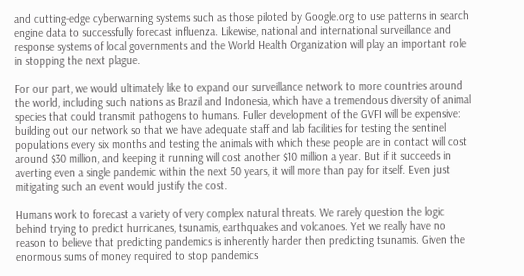and cutting-edge cyberwarning systems such as those piloted by Google.org to use patterns in search engine data to successfully forecast influenza. Likewise, national and international surveillance and response systems of local governments and the World Health Organization will play an important role in stopping the next plague.

For our part, we would ultimately like to expand our surveillance network to more countries around the world, including such nations as Brazil and Indonesia, which have a tremendous diversity of animal species that could transmit pathogens to humans. Fuller development of the GVFI will be expensive: building out our network so that we have adequate staff and lab facilities for testing the sentinel populations every six months and testing the animals with which these people are in contact will cost around $30 million, and keeping it running will cost another $10 million a year. But if it succeeds in averting even a single pandemic within the next 50 years, it will more than pay for itself. Even just mitigating such an event would justify the cost.

Humans work to forecast a variety of very complex natural threats. We rarely question the logic behind trying to predict hurricanes, tsunamis, earthquakes and volcanoes. Yet we really have no reason to believe that predicting pandemics is inherently harder then predicting tsunamis. Given the enormous sums of money required to stop pandemics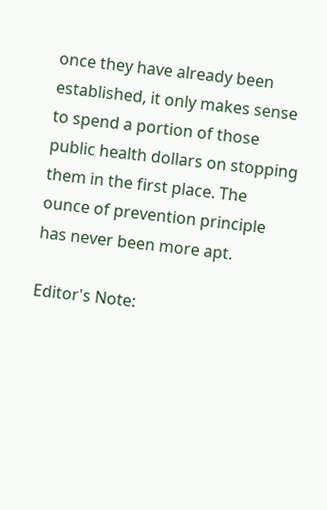once they have already been established, it only makes sense to spend a portion of those public health dollars on stopping them in the first place. The ounce of prevention principle has never been more apt.

Editor's Note: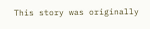This story was originally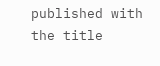published with the title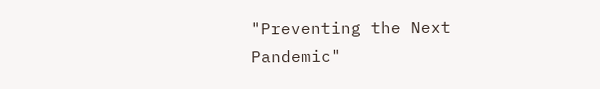"Preventing the Next Pandemic"